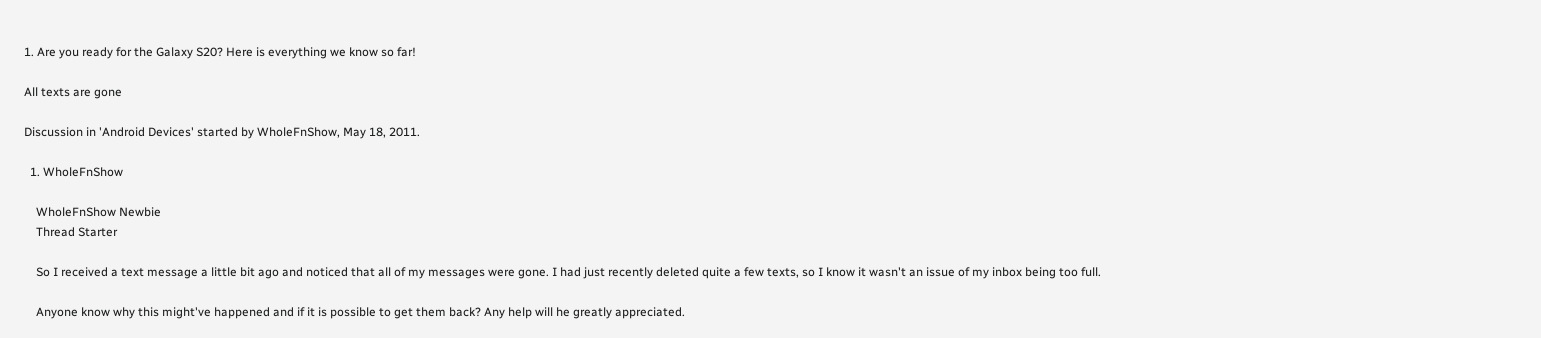1. Are you ready for the Galaxy S20? Here is everything we know so far!

All texts are gone

Discussion in 'Android Devices' started by WholeFnShow, May 18, 2011.

  1. WholeFnShow

    WholeFnShow Newbie
    Thread Starter

    So I received a text message a little bit ago and noticed that all of my messages were gone. I had just recently deleted quite a few texts, so I know it wasn't an issue of my inbox being too full.

    Anyone know why this might've happened and if it is possible to get them back? Any help will he greatly appreciated.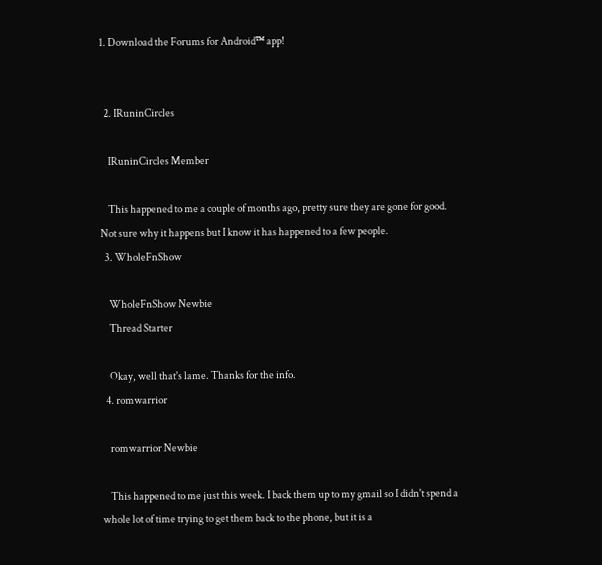1. Download the Forums for Android™ app!


  2. IRuninCircles

    IRuninCircles Member

    This happened to me a couple of months ago, pretty sure they are gone for good. Not sure why it happens but I know it has happened to a few people.
  3. WholeFnShow

    WholeFnShow Newbie
    Thread Starter

    Okay, well that's lame. Thanks for the info.
  4. romwarrior

    romwarrior Newbie

    This happened to me just this week. I back them up to my gmail so I didn't spend a whole lot of time trying to get them back to the phone, but it is a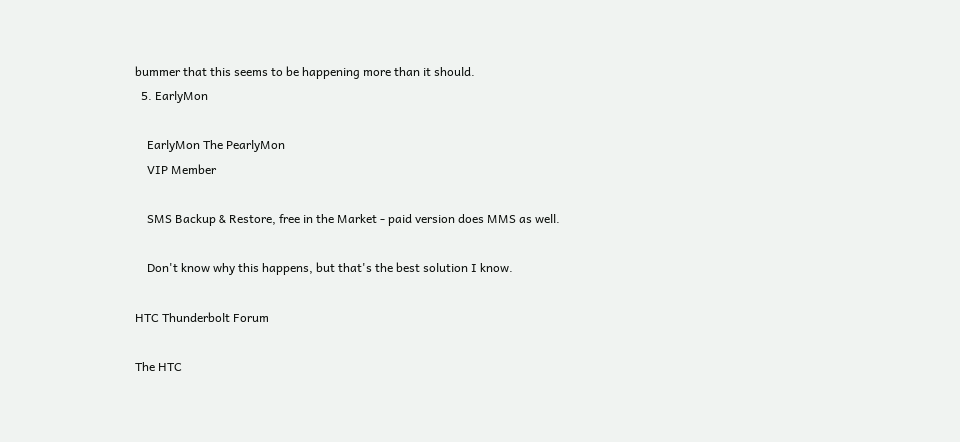bummer that this seems to be happening more than it should.
  5. EarlyMon

    EarlyMon The PearlyMon
    VIP Member

    SMS Backup & Restore, free in the Market - paid version does MMS as well.

    Don't know why this happens, but that's the best solution I know.

HTC Thunderbolt Forum

The HTC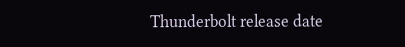Thunderbolt release date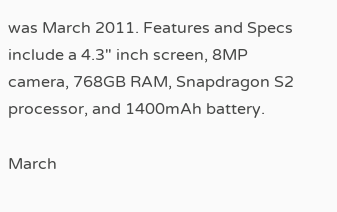was March 2011. Features and Specs include a 4.3" inch screen, 8MP camera, 768GB RAM, Snapdragon S2 processor, and 1400mAh battery.

March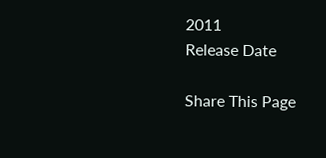2011
Release Date

Share This Page